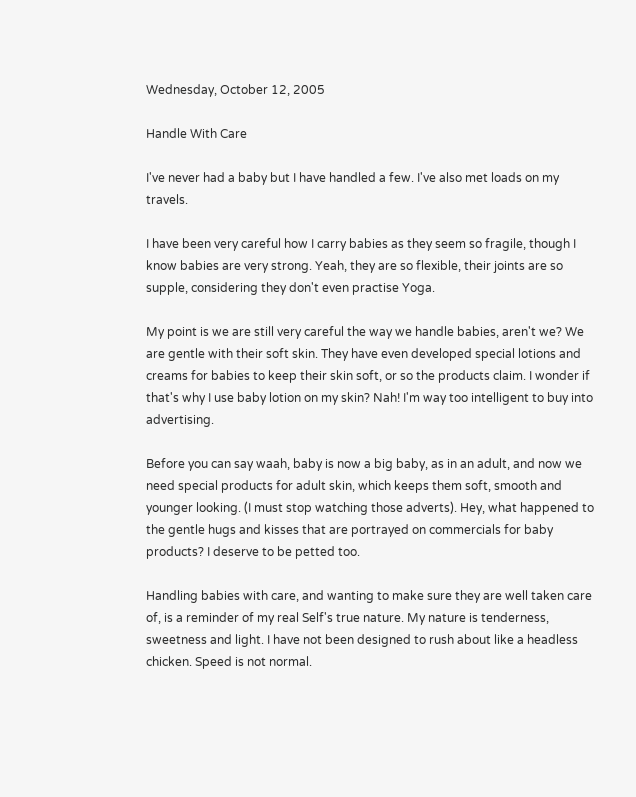Wednesday, October 12, 2005

Handle With Care

I've never had a baby but I have handled a few. I've also met loads on my travels.

I have been very careful how I carry babies as they seem so fragile, though I know babies are very strong. Yeah, they are so flexible, their joints are so supple, considering they don't even practise Yoga.

My point is we are still very careful the way we handle babies, aren't we? We are gentle with their soft skin. They have even developed special lotions and creams for babies to keep their skin soft, or so the products claim. I wonder if that's why I use baby lotion on my skin? Nah! I'm way too intelligent to buy into advertising.

Before you can say waah, baby is now a big baby, as in an adult, and now we need special products for adult skin, which keeps them soft, smooth and younger looking. (I must stop watching those adverts). Hey, what happened to the gentle hugs and kisses that are portrayed on commercials for baby products? I deserve to be petted too.

Handling babies with care, and wanting to make sure they are well taken care of, is a reminder of my real Self's true nature. My nature is tenderness, sweetness and light. I have not been designed to rush about like a headless chicken. Speed is not normal.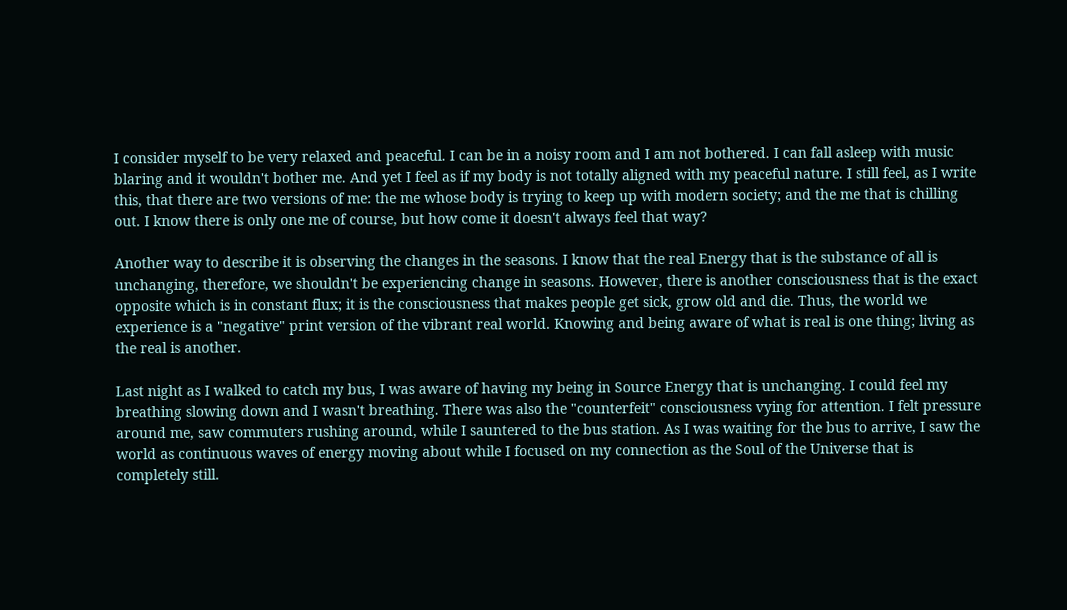I consider myself to be very relaxed and peaceful. I can be in a noisy room and I am not bothered. I can fall asleep with music blaring and it wouldn't bother me. And yet I feel as if my body is not totally aligned with my peaceful nature. I still feel, as I write this, that there are two versions of me: the me whose body is trying to keep up with modern society; and the me that is chilling out. I know there is only one me of course, but how come it doesn't always feel that way?

Another way to describe it is observing the changes in the seasons. I know that the real Energy that is the substance of all is unchanging, therefore, we shouldn't be experiencing change in seasons. However, there is another consciousness that is the exact opposite which is in constant flux; it is the consciousness that makes people get sick, grow old and die. Thus, the world we experience is a "negative" print version of the vibrant real world. Knowing and being aware of what is real is one thing; living as the real is another.

Last night as I walked to catch my bus, I was aware of having my being in Source Energy that is unchanging. I could feel my breathing slowing down and I wasn't breathing. There was also the "counterfeit" consciousness vying for attention. I felt pressure around me, saw commuters rushing around, while I sauntered to the bus station. As I was waiting for the bus to arrive, I saw the world as continuous waves of energy moving about while I focused on my connection as the Soul of the Universe that is completely still.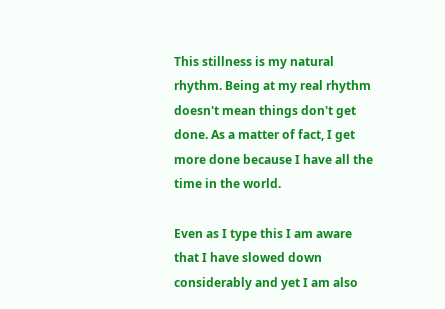This stillness is my natural rhythm. Being at my real rhythm doesn't mean things don't get done. As a matter of fact, I get more done because I have all the time in the world.

Even as I type this I am aware that I have slowed down considerably and yet I am also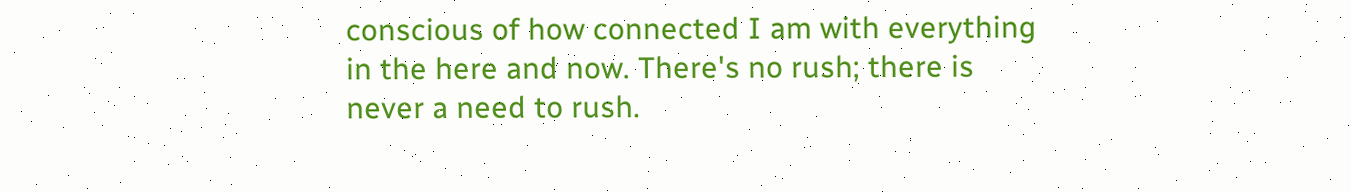conscious of how connected I am with everything in the here and now. There's no rush; there is never a need to rush.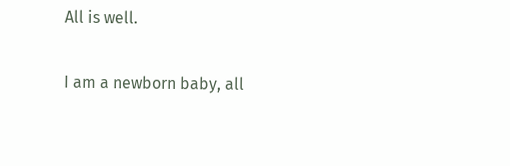All is well.

I am a newborn baby, all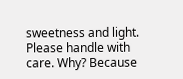sweetness and light. Please handle with care. Why? Because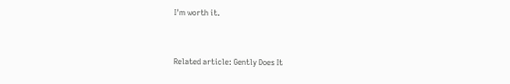I'm worth it.


Related article: Gently Does It